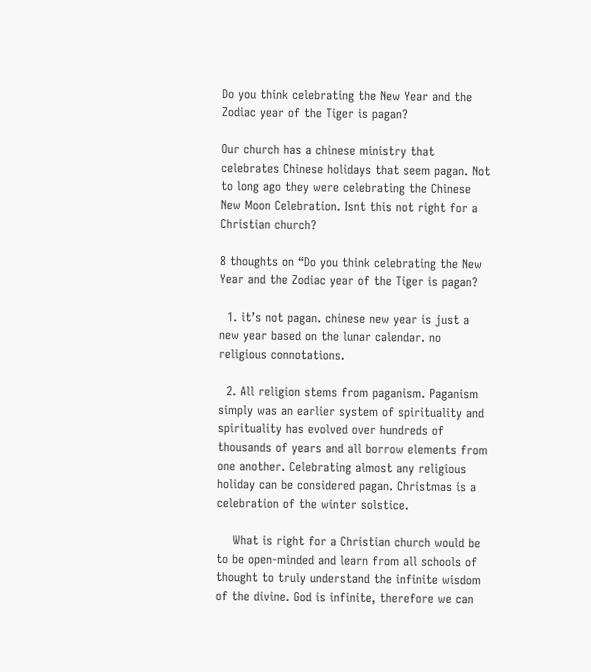Do you think celebrating the New Year and the Zodiac year of the Tiger is pagan?

Our church has a chinese ministry that celebrates Chinese holidays that seem pagan. Not to long ago they were celebrating the Chinese New Moon Celebration. Isnt this not right for a Christian church?

8 thoughts on “Do you think celebrating the New Year and the Zodiac year of the Tiger is pagan?

  1. it’s not pagan. chinese new year is just a new year based on the lunar calendar. no religious connotations.

  2. All religion stems from paganism. Paganism simply was an earlier system of spirituality and spirituality has evolved over hundreds of thousands of years and all borrow elements from one another. Celebrating almost any religious holiday can be considered pagan. Christmas is a celebration of the winter solstice.

    What is right for a Christian church would be to be open-minded and learn from all schools of thought to truly understand the infinite wisdom of the divine. God is infinite, therefore we can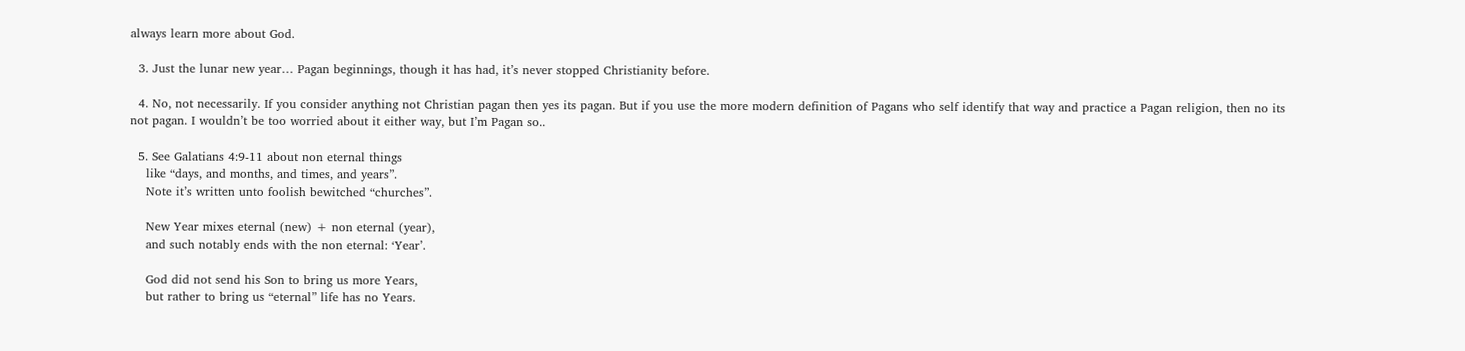always learn more about God.

  3. Just the lunar new year… Pagan beginnings, though it has had, it’s never stopped Christianity before.

  4. No, not necessarily. If you consider anything not Christian pagan then yes its pagan. But if you use the more modern definition of Pagans who self identify that way and practice a Pagan religion, then no its not pagan. I wouldn’t be too worried about it either way, but I’m Pagan so..

  5. See Galatians 4:9-11 about non eternal things
    like “days, and months, and times, and years”.
    Note it’s written unto foolish bewitched “churches”.

    New Year mixes eternal (new) + non eternal (year),
    and such notably ends with the non eternal: ‘Year’.

    God did not send his Son to bring us more Years,
    but rather to bring us “eternal” life has no Years.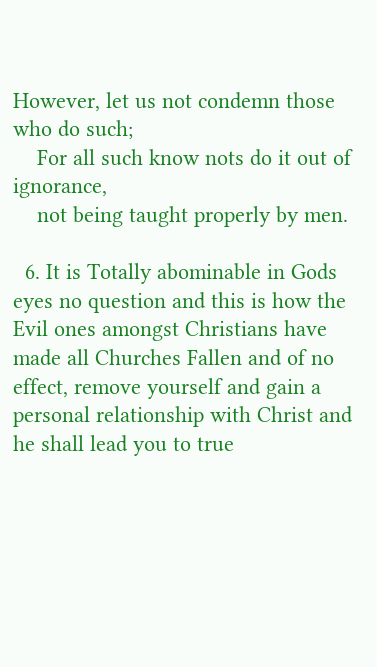However, let us not condemn those who do such;
    For all such know nots do it out of ignorance,
    not being taught properly by men.

  6. It is Totally abominable in Gods eyes no question and this is how the Evil ones amongst Christians have made all Churches Fallen and of no effect, remove yourself and gain a personal relationship with Christ and he shall lead you to true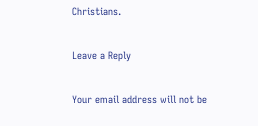Christians.

Leave a Reply

Your email address will not be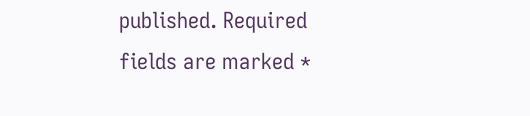published. Required fields are marked *